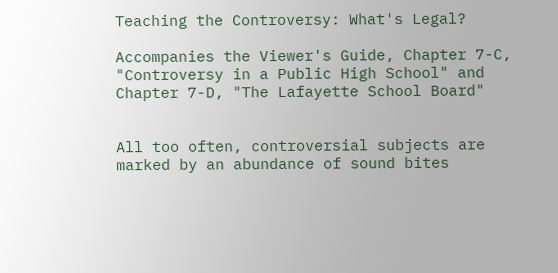Teaching the Controversy: What's Legal?

Accompanies the Viewer's Guide, Chapter 7-C, "Controversy in a Public High School" and Chapter 7-D, "The Lafayette School Board"


All too often, controversial subjects are marked by an abundance of sound bites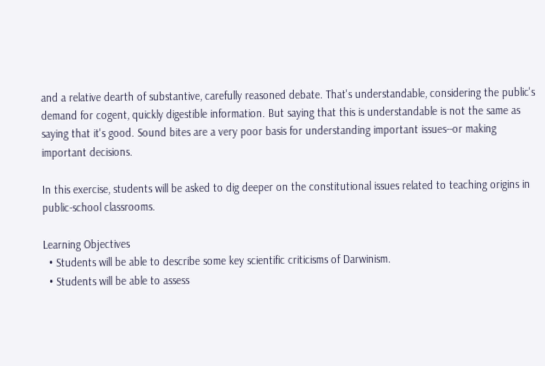and a relative dearth of substantive, carefully reasoned debate. That's understandable, considering the public's demand for cogent, quickly digestible information. But saying that this is understandable is not the same as saying that it's good. Sound bites are a very poor basis for understanding important issues--or making important decisions.

In this exercise, students will be asked to dig deeper on the constitutional issues related to teaching origins in public-school classrooms.

Learning Objectives
  • Students will be able to describe some key scientific criticisms of Darwinism.
  • Students will be able to assess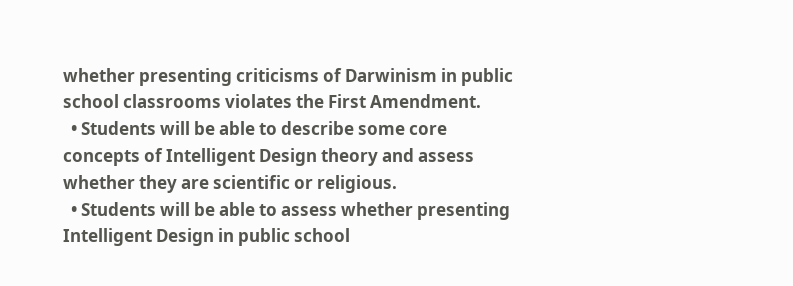whether presenting criticisms of Darwinism in public school classrooms violates the First Amendment.
  • Students will be able to describe some core concepts of Intelligent Design theory and assess whether they are scientific or religious.
  • Students will be able to assess whether presenting Intelligent Design in public school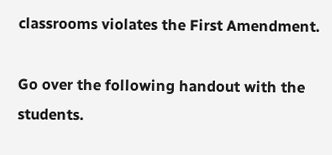classrooms violates the First Amendment.

Go over the following handout with the students.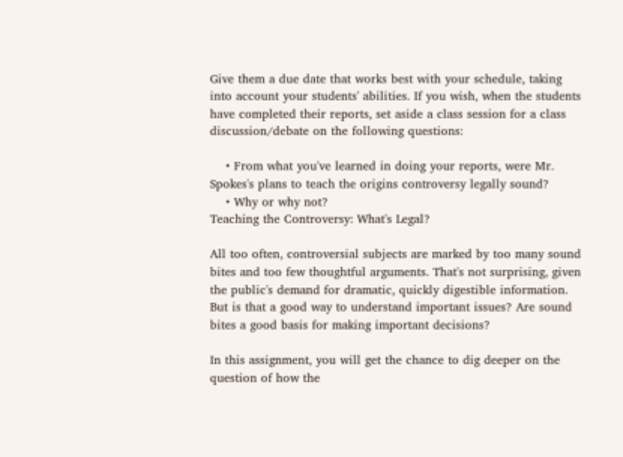Give them a due date that works best with your schedule, taking into account your students' abilities. If you wish, when the students have completed their reports, set aside a class session for a class discussion/debate on the following questions:

    • From what you've learned in doing your reports, were Mr. Spokes's plans to teach the origins controversy legally sound?
    • Why or why not?
Teaching the Controversy: What's Legal?

All too often, controversial subjects are marked by too many sound bites and too few thoughtful arguments. That's not surprising, given the public's demand for dramatic, quickly digestible information. But is that a good way to understand important issues? Are sound bites a good basis for making important decisions?

In this assignment, you will get the chance to dig deeper on the question of how the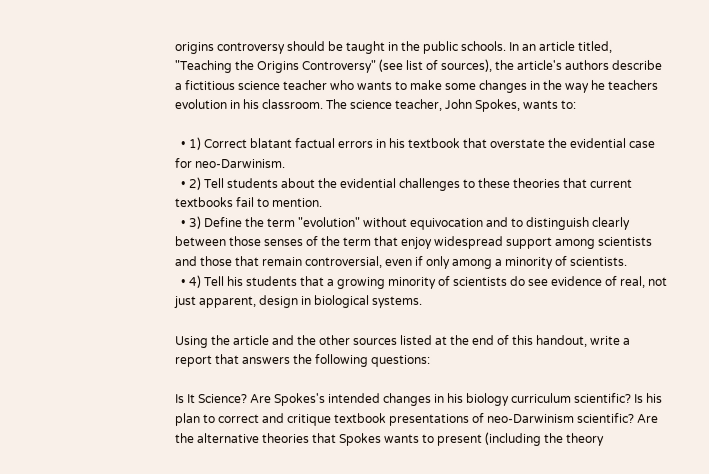origins controversy should be taught in the public schools. In an article titled, "Teaching the Origins Controversy" (see list of sources), the article's authors describe a fictitious science teacher who wants to make some changes in the way he teachers evolution in his classroom. The science teacher, John Spokes, wants to:

  • 1) Correct blatant factual errors in his textbook that overstate the evidential case for neo-Darwinism.
  • 2) Tell students about the evidential challenges to these theories that current textbooks fail to mention.
  • 3) Define the term "evolution" without equivocation and to distinguish clearly between those senses of the term that enjoy widespread support among scientists and those that remain controversial, even if only among a minority of scientists.
  • 4) Tell his students that a growing minority of scientists do see evidence of real, not just apparent, design in biological systems.

Using the article and the other sources listed at the end of this handout, write a report that answers the following questions:

Is It Science? Are Spokes's intended changes in his biology curriculum scientific? Is his plan to correct and critique textbook presentations of neo-Darwinism scientific? Are the alternative theories that Spokes wants to present (including the theory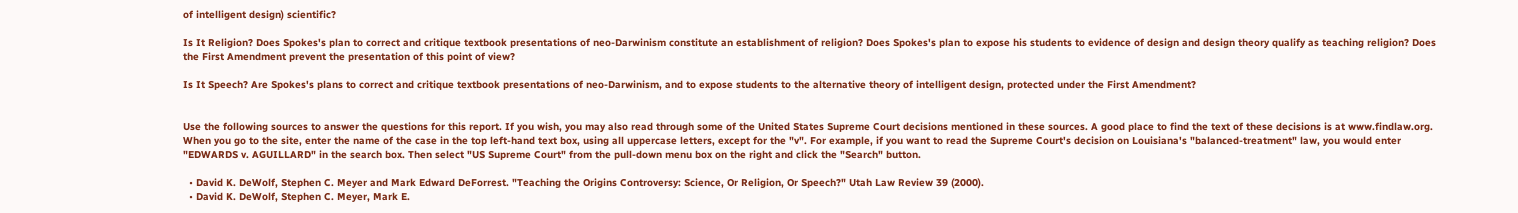of intelligent design) scientific?

Is It Religion? Does Spokes's plan to correct and critique textbook presentations of neo-Darwinism constitute an establishment of religion? Does Spokes's plan to expose his students to evidence of design and design theory qualify as teaching religion? Does the First Amendment prevent the presentation of this point of view?

Is It Speech? Are Spokes's plans to correct and critique textbook presentations of neo-Darwinism, and to expose students to the alternative theory of intelligent design, protected under the First Amendment?


Use the following sources to answer the questions for this report. If you wish, you may also read through some of the United States Supreme Court decisions mentioned in these sources. A good place to find the text of these decisions is at www.findlaw.org. When you go to the site, enter the name of the case in the top left-hand text box, using all uppercase letters, except for the "v". For example, if you want to read the Supreme Court's decision on Louisiana's "balanced-treatment" law, you would enter "EDWARDS v. AGUILLARD" in the search box. Then select "US Supreme Court" from the pull-down menu box on the right and click the "Search" button.

  • David K. DeWolf, Stephen C. Meyer and Mark Edward DeForrest. "Teaching the Origins Controversy: Science, Or Religion, Or Speech?" Utah Law Review 39 (2000).
  • David K. DeWolf, Stephen C. Meyer, Mark E.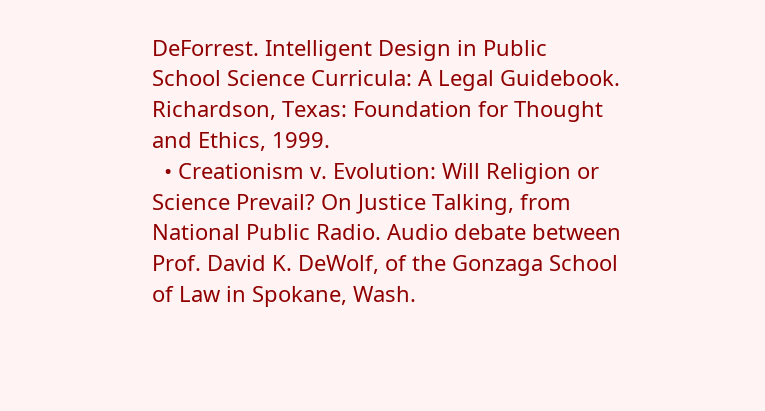DeForrest. Intelligent Design in Public School Science Curricula: A Legal Guidebook. Richardson, Texas: Foundation for Thought and Ethics, 1999.
  • Creationism v. Evolution: Will Religion or Science Prevail? On Justice Talking, from National Public Radio. Audio debate between Prof. David K. DeWolf, of the Gonzaga School of Law in Spokane, Wash.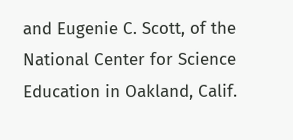and Eugenie C. Scott, of the National Center for Science Education in Oakland, Calif.